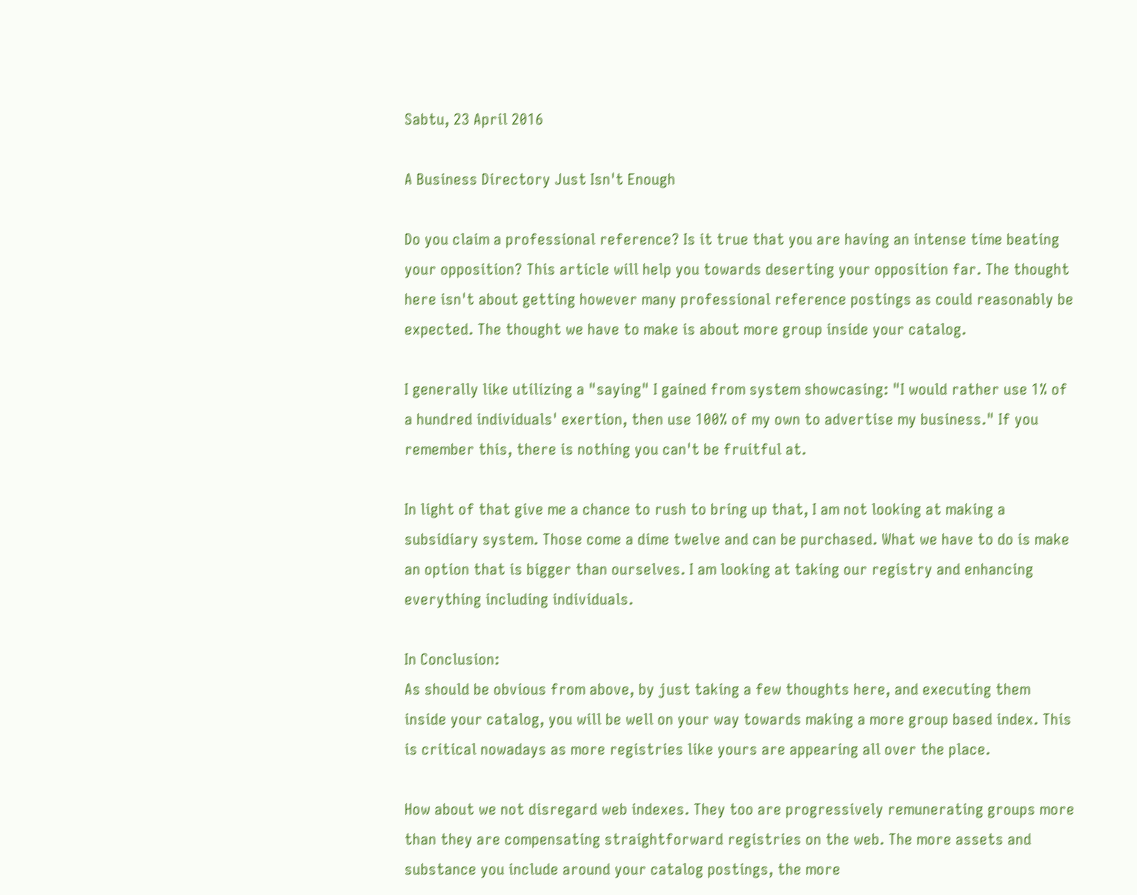Sabtu, 23 April 2016

A Business Directory Just Isn't Enough

Do you claim a professional reference? Is it true that you are having an intense time beating your opposition? This article will help you towards deserting your opposition far. The thought here isn't about getting however many professional reference postings as could reasonably be expected. The thought we have to make is about more group inside your catalog.

I generally like utilizing a "saying" I gained from system showcasing: "I would rather use 1% of a hundred individuals' exertion, then use 100% of my own to advertise my business." If you remember this, there is nothing you can't be fruitful at.

In light of that give me a chance to rush to bring up that, I am not looking at making a subsidiary system. Those come a dime twelve and can be purchased. What we have to do is make an option that is bigger than ourselves. I am looking at taking our registry and enhancing everything including individuals.

In Conclusion:
As should be obvious from above, by just taking a few thoughts here, and executing them inside your catalog, you will be well on your way towards making a more group based index. This is critical nowadays as more registries like yours are appearing all over the place.

How about we not disregard web indexes. They too are progressively remunerating groups more than they are compensating straightforward registries on the web. The more assets and substance you include around your catalog postings, the more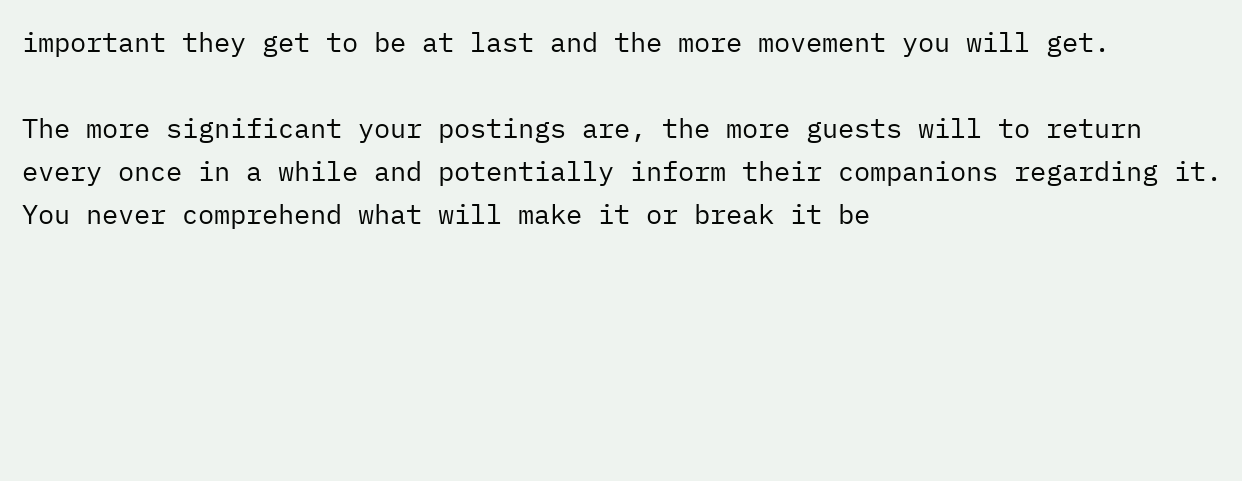important they get to be at last and the more movement you will get.

The more significant your postings are, the more guests will to return every once in a while and potentially inform their companions regarding it. You never comprehend what will make it or break it be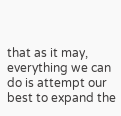that as it may, everything we can do is attempt our best to expand the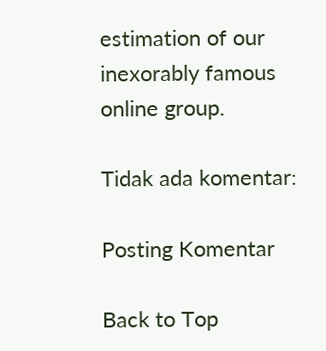estimation of our inexorably famous online group.

Tidak ada komentar:

Posting Komentar

Back to Top